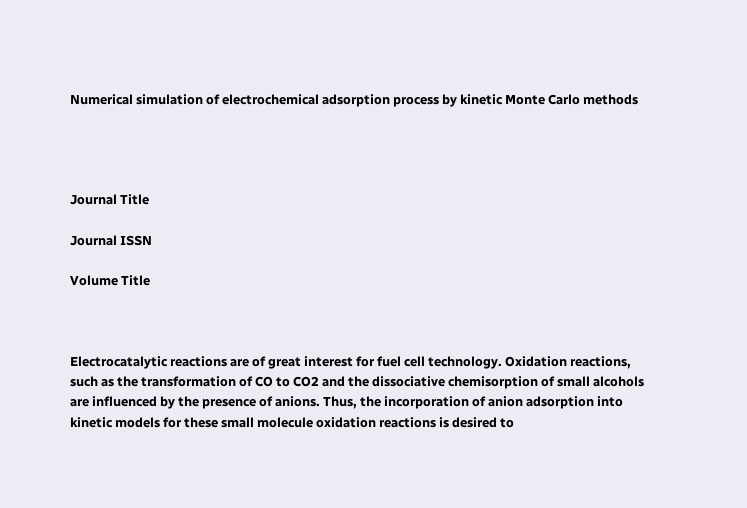Numerical simulation of electrochemical adsorption process by kinetic Monte Carlo methods




Journal Title

Journal ISSN

Volume Title



Electrocatalytic reactions are of great interest for fuel cell technology. Oxidation reactions, such as the transformation of CO to CO2 and the dissociative chemisorption of small alcohols are influenced by the presence of anions. Thus, the incorporation of anion adsorption into kinetic models for these small molecule oxidation reactions is desired to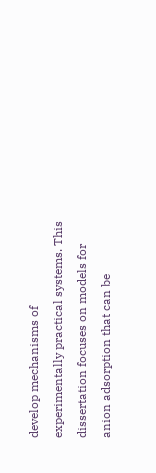develop mechanisms of experimentally practical systems. This dissertation focuses on models for anion adsorption that can be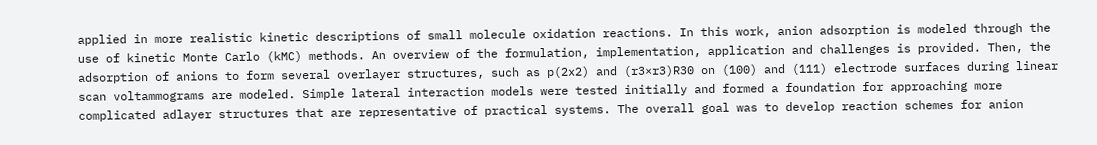applied in more realistic kinetic descriptions of small molecule oxidation reactions. In this work, anion adsorption is modeled through the use of kinetic Monte Carlo (kMC) methods. An overview of the formulation, implementation, application and challenges is provided. Then, the adsorption of anions to form several overlayer structures, such as p(2x2) and (r3×r3)R30 on (100) and (111) electrode surfaces during linear scan voltammograms are modeled. Simple lateral interaction models were tested initially and formed a foundation for approaching more complicated adlayer structures that are representative of practical systems. The overall goal was to develop reaction schemes for anion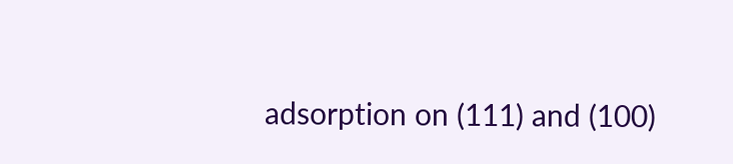adsorption on (111) and (100)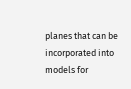planes that can be incorporated into models for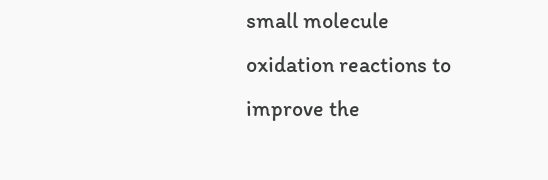small molecule oxidation reactions to improve the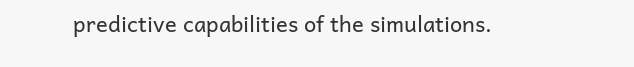predictive capabilities of the simulations.